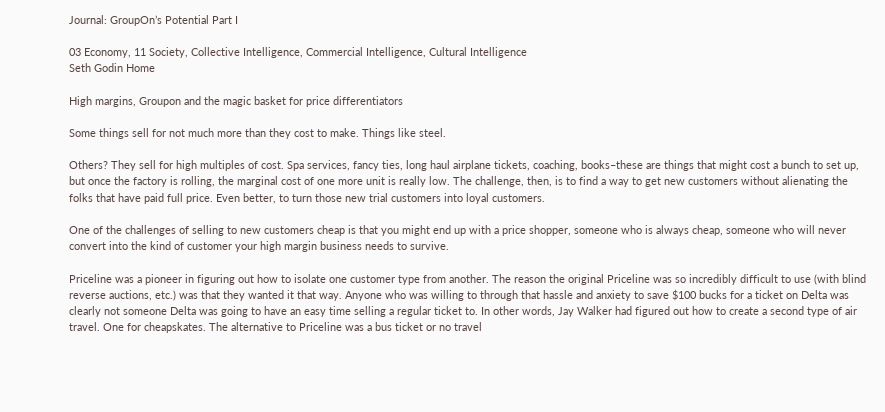Journal: GroupOn’s Potential Part I

03 Economy, 11 Society, Collective Intelligence, Commercial Intelligence, Cultural Intelligence
Seth Godin Home

High margins, Groupon and the magic basket for price differentiators

Some things sell for not much more than they cost to make. Things like steel.

Others? They sell for high multiples of cost. Spa services, fancy ties, long haul airplane tickets, coaching, books–these are things that might cost a bunch to set up, but once the factory is rolling, the marginal cost of one more unit is really low. The challenge, then, is to find a way to get new customers without alienating the folks that have paid full price. Even better, to turn those new trial customers into loyal customers.

One of the challenges of selling to new customers cheap is that you might end up with a price shopper, someone who is always cheap, someone who will never convert into the kind of customer your high margin business needs to survive.

Priceline was a pioneer in figuring out how to isolate one customer type from another. The reason the original Priceline was so incredibly difficult to use (with blind reverse auctions, etc.) was that they wanted it that way. Anyone who was willing to through that hassle and anxiety to save $100 bucks for a ticket on Delta was clearly not someone Delta was going to have an easy time selling a regular ticket to. In other words, Jay Walker had figured out how to create a second type of air travel. One for cheapskates. The alternative to Priceline was a bus ticket or no travel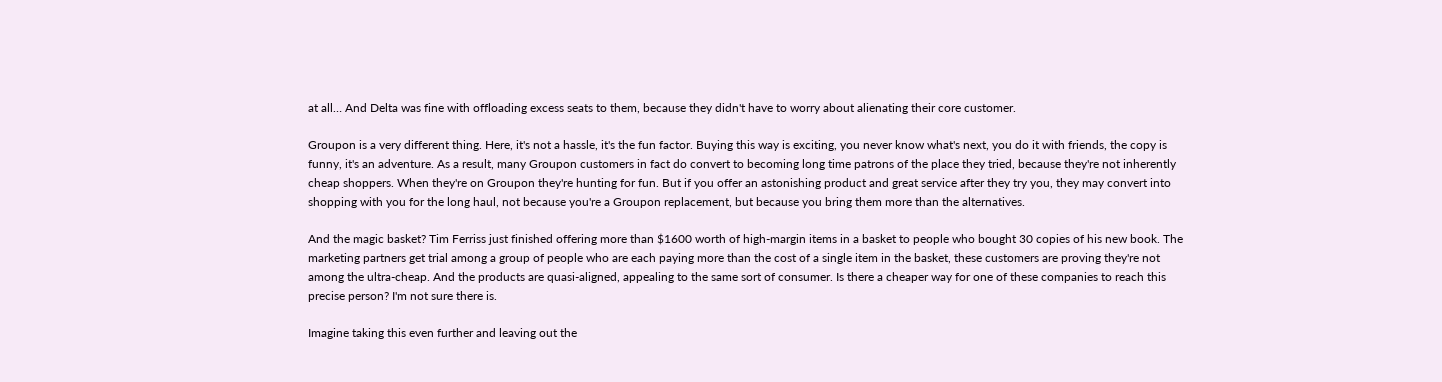at all… And Delta was fine with offloading excess seats to them, because they didn't have to worry about alienating their core customer.

Groupon is a very different thing. Here, it's not a hassle, it's the fun factor. Buying this way is exciting, you never know what's next, you do it with friends, the copy is funny, it's an adventure. As a result, many Groupon customers in fact do convert to becoming long time patrons of the place they tried, because they're not inherently cheap shoppers. When they're on Groupon they're hunting for fun. But if you offer an astonishing product and great service after they try you, they may convert into shopping with you for the long haul, not because you're a Groupon replacement, but because you bring them more than the alternatives.

And the magic basket? Tim Ferriss just finished offering more than $1600 worth of high-margin items in a basket to people who bought 30 copies of his new book. The marketing partners get trial among a group of people who are each paying more than the cost of a single item in the basket, these customers are proving they're not among the ultra-cheap. And the products are quasi-aligned, appealing to the same sort of consumer. Is there a cheaper way for one of these companies to reach this precise person? I'm not sure there is.

Imagine taking this even further and leaving out the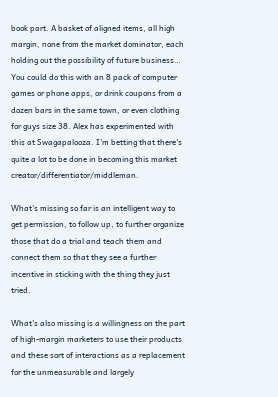book part. A basket of aligned items, all high margin, none from the market dominator, each holding out the possibility of future business… You could do this with an 8 pack of computer games or phone apps, or drink coupons from a dozen bars in the same town, or even clothing for guys size 38. Alex has experimented with this at Swagapalooza. I'm betting that there's quite a lot to be done in becoming this market creator/differentiator/middleman.

What's missing so far is an intelligent way to get permission, to follow up, to further organize those that do a trial and teach them and connect them so that they see a further incentive in sticking with the thing they just tried.

What's also missing is a willingness on the part of high-margin marketers to use their products and these sort of interactions as a replacement for the unmeasurable and largely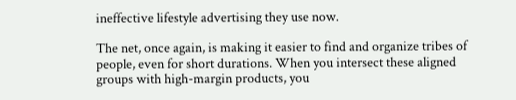ineffective lifestyle advertising they use now.

The net, once again, is making it easier to find and organize tribes of people, even for short durations. When you intersect these aligned groups with high-margin products, you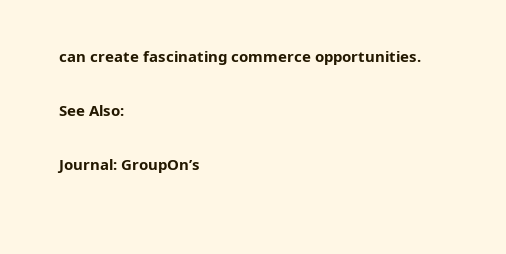can create fascinating commerce opportunities.

See Also:

Journal: GroupOn’s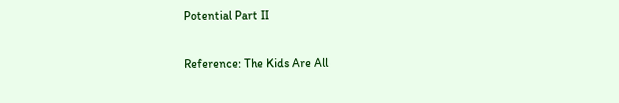Potential Part II

Reference: The Kids Are All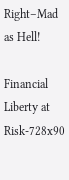Right–Mad as Hell!

Financial Liberty at Risk-728x90